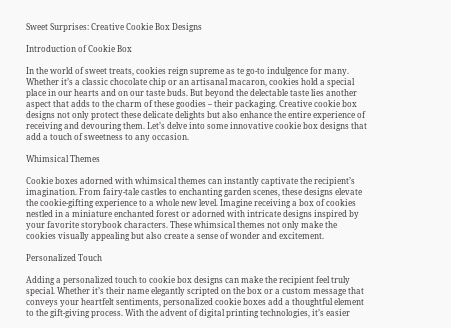Sweet Surprises: Creative Cookie Box Designs

Introduction of Cookie Box

In the world of sweet treats, cookies reign supreme as te go-to indulgence for many. Whether it’s a classic chocolate chip or an artisanal macaron, cookies hold a special place in our hearts and on our taste buds. But beyond the delectable taste lies another aspect that adds to the charm of these goodies – their packaging. Creative cookie box designs not only protect these delicate delights but also enhance the entire experience of receiving and devouring them. Let’s delve into some innovative cookie box designs that add a touch of sweetness to any occasion.

Whimsical Themes

Cookie boxes adorned with whimsical themes can instantly captivate the recipient’s imagination. From fairy-tale castles to enchanting garden scenes, these designs elevate the cookie-gifting experience to a whole new level. Imagine receiving a box of cookies nestled in a miniature enchanted forest or adorned with intricate designs inspired by your favorite storybook characters. These whimsical themes not only make the cookies visually appealing but also create a sense of wonder and excitement.

Personalized Touch

Adding a personalized touch to cookie box designs can make the recipient feel truly special. Whether it’s their name elegantly scripted on the box or a custom message that conveys your heartfelt sentiments, personalized cookie boxes add a thoughtful element to the gift-giving process. With the advent of digital printing technologies, it’s easier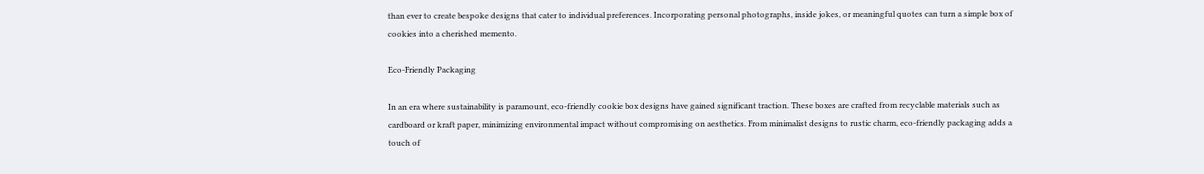than ever to create bespoke designs that cater to individual preferences. Incorporating personal photographs, inside jokes, or meaningful quotes can turn a simple box of cookies into a cherished memento.

Eco-Friendly Packaging

In an era where sustainability is paramount, eco-friendly cookie box designs have gained significant traction. These boxes are crafted from recyclable materials such as cardboard or kraft paper, minimizing environmental impact without compromising on aesthetics. From minimalist designs to rustic charm, eco-friendly packaging adds a touch of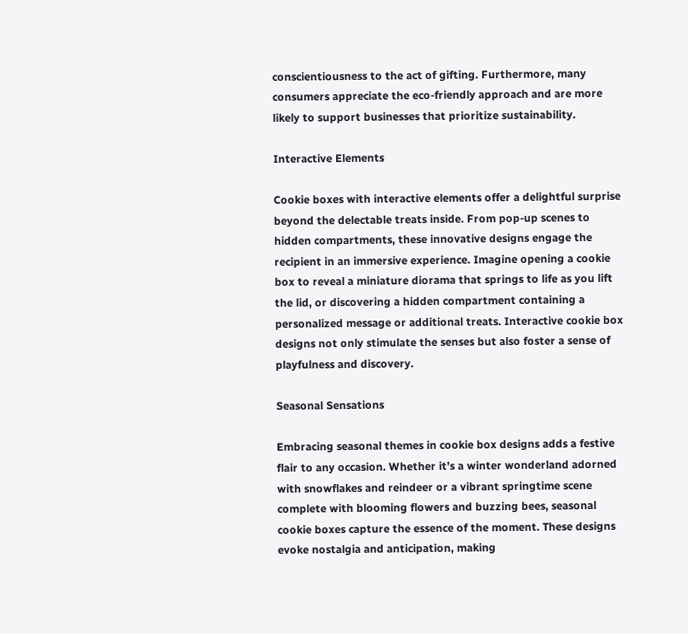conscientiousness to the act of gifting. Furthermore, many consumers appreciate the eco-friendly approach and are more likely to support businesses that prioritize sustainability.

Interactive Elements

Cookie boxes with interactive elements offer a delightful surprise beyond the delectable treats inside. From pop-up scenes to hidden compartments, these innovative designs engage the recipient in an immersive experience. Imagine opening a cookie box to reveal a miniature diorama that springs to life as you lift the lid, or discovering a hidden compartment containing a personalized message or additional treats. Interactive cookie box designs not only stimulate the senses but also foster a sense of playfulness and discovery.

Seasonal Sensations

Embracing seasonal themes in cookie box designs adds a festive flair to any occasion. Whether it’s a winter wonderland adorned with snowflakes and reindeer or a vibrant springtime scene complete with blooming flowers and buzzing bees, seasonal cookie boxes capture the essence of the moment. These designs evoke nostalgia and anticipation, making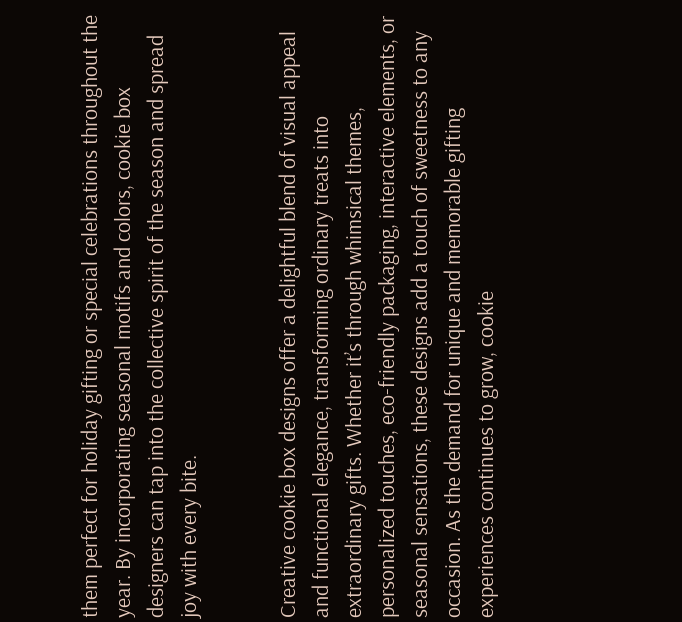them perfect for holiday gifting or special celebrations throughout the year. By incorporating seasonal motifs and colors, cookie box designers can tap into the collective spirit of the season and spread joy with every bite.


Creative cookie box designs offer a delightful blend of visual appeal and functional elegance, transforming ordinary treats into extraordinary gifts. Whether it’s through whimsical themes, personalized touches, eco-friendly packaging, interactive elements, or seasonal sensations, these designs add a touch of sweetness to any occasion. As the demand for unique and memorable gifting experiences continues to grow, cookie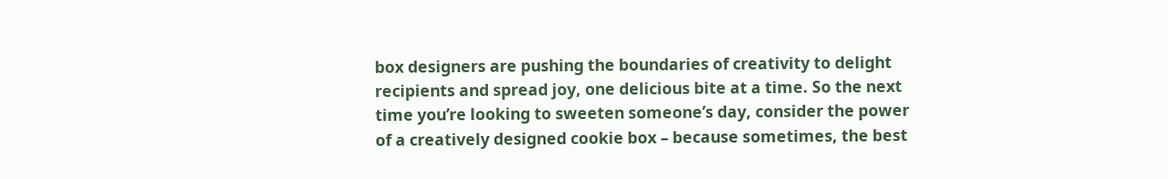box designers are pushing the boundaries of creativity to delight recipients and spread joy, one delicious bite at a time. So the next time you’re looking to sweeten someone’s day, consider the power of a creatively designed cookie box – because sometimes, the best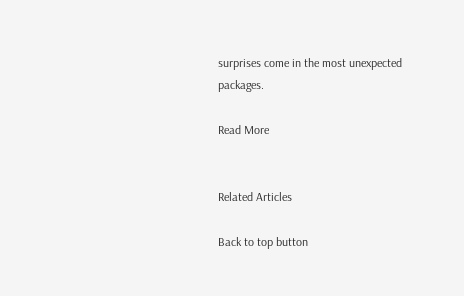surprises come in the most unexpected packages.

Read More


Related Articles

Back to top button